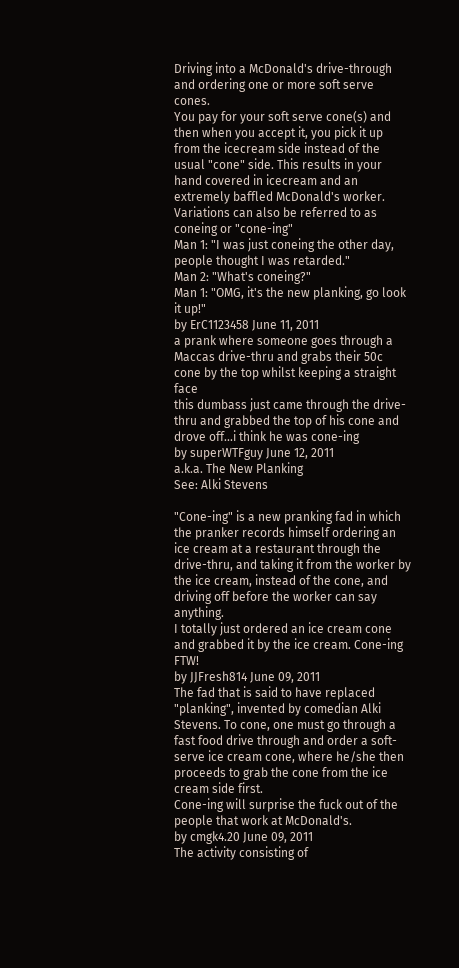Driving into a McDonald's drive-through and ordering one or more soft serve cones.
You pay for your soft serve cone(s) and then when you accept it, you pick it up from the icecream side instead of the usual "cone" side. This results in your hand covered in icecream and an extremely baffled McDonald's worker.
Variations can also be referred to as coneing or "cone-ing"
Man 1: "I was just coneing the other day, people thought I was retarded."
Man 2: "What's coneing?"
Man 1: "OMG, it's the new planking, go look it up!"
by ErC1123458 June 11, 2011
a prank where someone goes through a Maccas drive-thru and grabs their 50c cone by the top whilst keeping a straight face
this dumbass just came through the drive-thru and grabbed the top of his cone and drove off...i think he was cone-ing
by superWTFguy June 12, 2011
a.k.a. The New Planking
See: Alki Stevens

"Cone-ing" is a new pranking fad in which the pranker records himself ordering an ice cream at a restaurant through the drive-thru, and taking it from the worker by the ice cream, instead of the cone, and driving off before the worker can say anything.
I totally just ordered an ice cream cone and grabbed it by the ice cream. Cone-ing FTW!
by JJFresh814 June 09, 2011
The fad that is said to have replaced "planking", invented by comedian Alki Stevens. To cone, one must go through a fast food drive through and order a soft-serve ice cream cone, where he/she then proceeds to grab the cone from the ice cream side first.
Cone-ing will surprise the fuck out of the people that work at McDonald's.
by cmgk4.20 June 09, 2011
The activity consisting of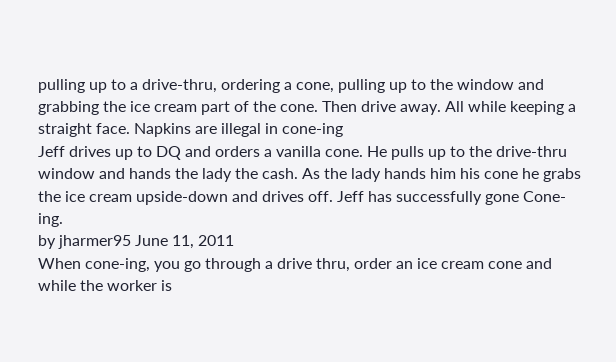pulling up to a drive-thru, ordering a cone, pulling up to the window and grabbing the ice cream part of the cone. Then drive away. All while keeping a straight face. Napkins are illegal in cone-ing
Jeff drives up to DQ and orders a vanilla cone. He pulls up to the drive-thru window and hands the lady the cash. As the lady hands him his cone he grabs the ice cream upside-down and drives off. Jeff has successfully gone Cone-ing.
by jharmer95 June 11, 2011
When cone-ing, you go through a drive thru, order an ice cream cone and while the worker is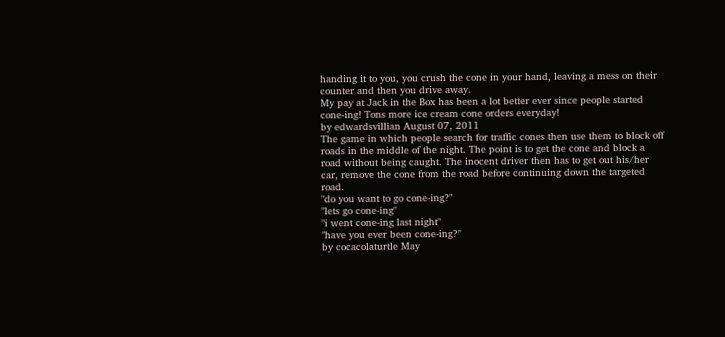handing it to you, you crush the cone in your hand, leaving a mess on their counter and then you drive away.
My pay at Jack in the Box has been a lot better ever since people started cone-ing! Tons more ice cream cone orders everyday!
by edwardsvillian August 07, 2011
The game in which people search for traffic cones then use them to block off roads in the middle of the night. The point is to get the cone and block a road without being caught. The inocent driver then has to get out his/her car, remove the cone from the road before continuing down the targeted road.
"do you want to go cone-ing?"
"lets go cone-ing"
"i went cone-ing last night"
"have you ever been cone-ing?"
by cocacolaturtle May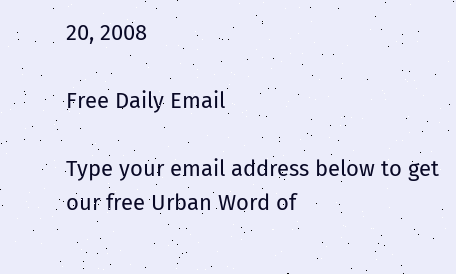20, 2008

Free Daily Email

Type your email address below to get our free Urban Word of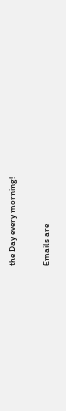the Day every morning!

Emails are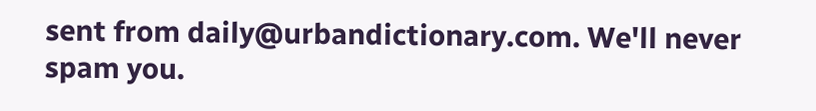sent from daily@urbandictionary.com. We'll never spam you.